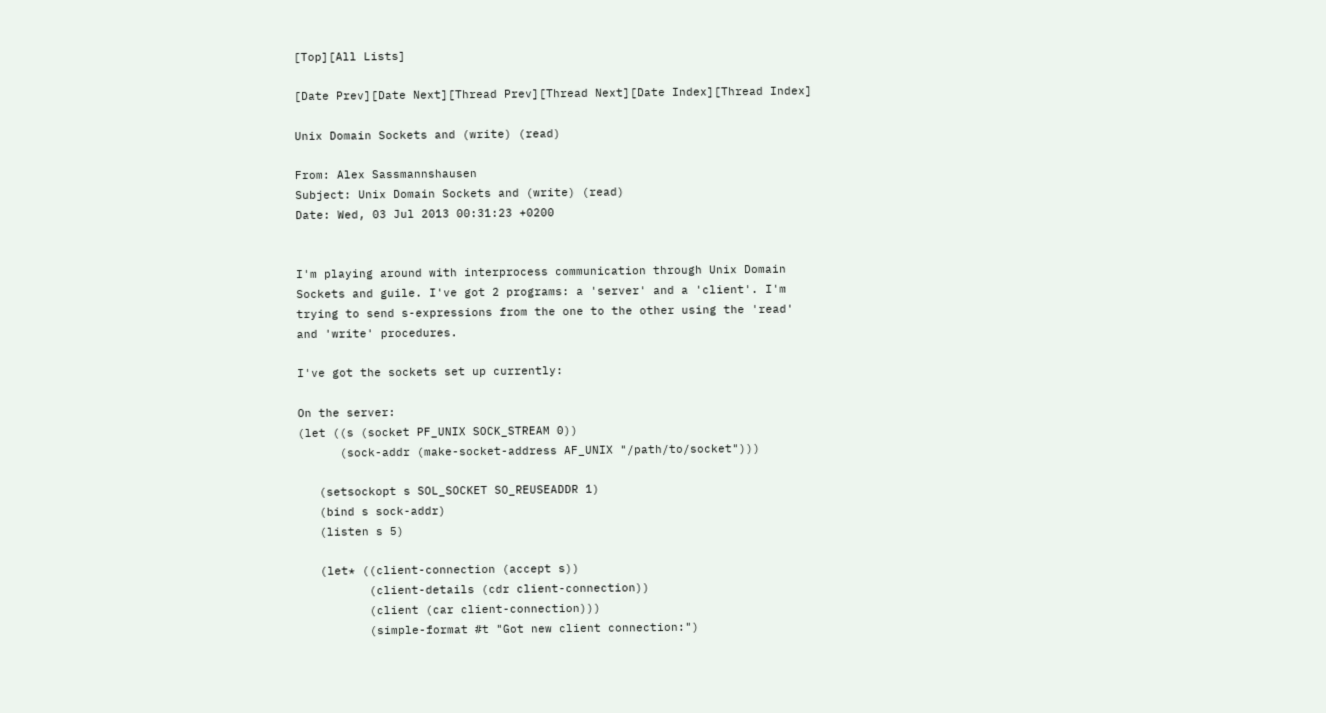[Top][All Lists]

[Date Prev][Date Next][Thread Prev][Thread Next][Date Index][Thread Index]

Unix Domain Sockets and (write) (read)

From: Alex Sassmannshausen
Subject: Unix Domain Sockets and (write) (read)
Date: Wed, 03 Jul 2013 00:31:23 +0200


I'm playing around with interprocess communication through Unix Domain
Sockets and guile. I've got 2 programs: a 'server' and a 'client'. I'm
trying to send s-expressions from the one to the other using the 'read'
and 'write' procedures.

I've got the sockets set up currently:

On the server:
(let ((s (socket PF_UNIX SOCK_STREAM 0))
      (sock-addr (make-socket-address AF_UNIX "/path/to/socket")))

   (setsockopt s SOL_SOCKET SO_REUSEADDR 1)
   (bind s sock-addr)
   (listen s 5)

   (let* ((client-connection (accept s))
          (client-details (cdr client-connection))
          (client (car client-connection)))
          (simple-format #t "Got new client connection:")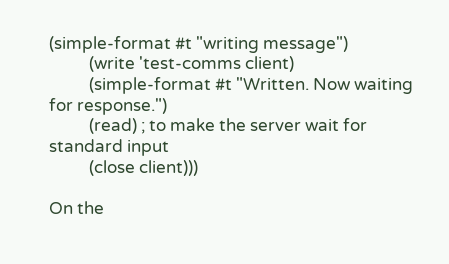(simple-format #t "writing message")
          (write 'test-comms client)
          (simple-format #t "Written. Now waiting for response.")
          (read) ; to make the server wait for standard input
          (close client)))

On the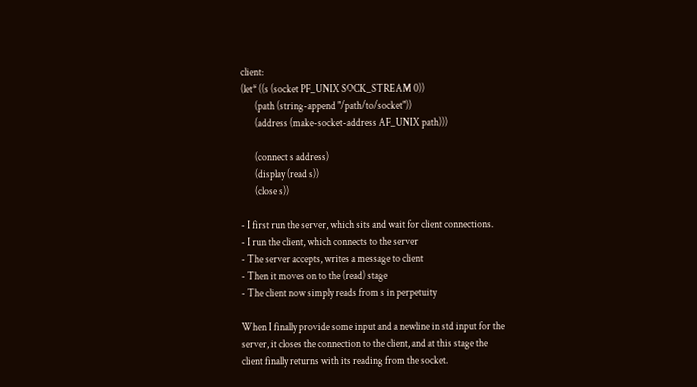client:
(let* ((s (socket PF_UNIX SOCK_STREAM 0))
       (path (string-append "/path/to/socket"))
       (address (make-socket-address AF_UNIX path)))

       (connect s address)
       (display (read s))
       (close s))

- I first run the server, which sits and wait for client connections.
- I run the client, which connects to the server
- The server accepts, writes a message to client
- Then it moves on to the (read) stage
- The client now simply reads from s in perpetuity

When I finally provide some input and a newline in std input for the
server, it closes the connection to the client, and at this stage the
client finally returns with its reading from the socket.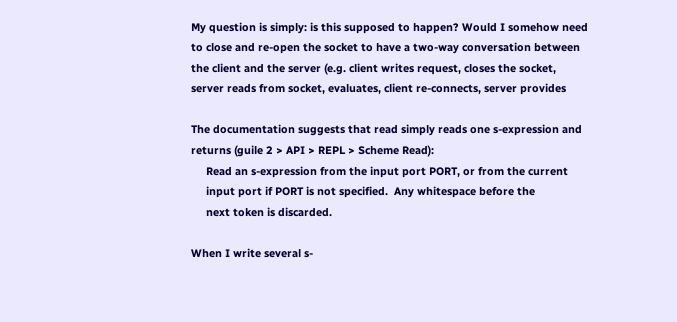My question is simply: is this supposed to happen? Would I somehow need
to close and re-open the socket to have a two-way conversation between
the client and the server (e.g. client writes request, closes the socket,
server reads from socket, evaluates, client re-connects, server provides

The documentation suggests that read simply reads one s-expression and
returns (guile 2 > API > REPL > Scheme Read):
     Read an s-expression from the input port PORT, or from the current
     input port if PORT is not specified.  Any whitespace before the
     next token is discarded.

When I write several s-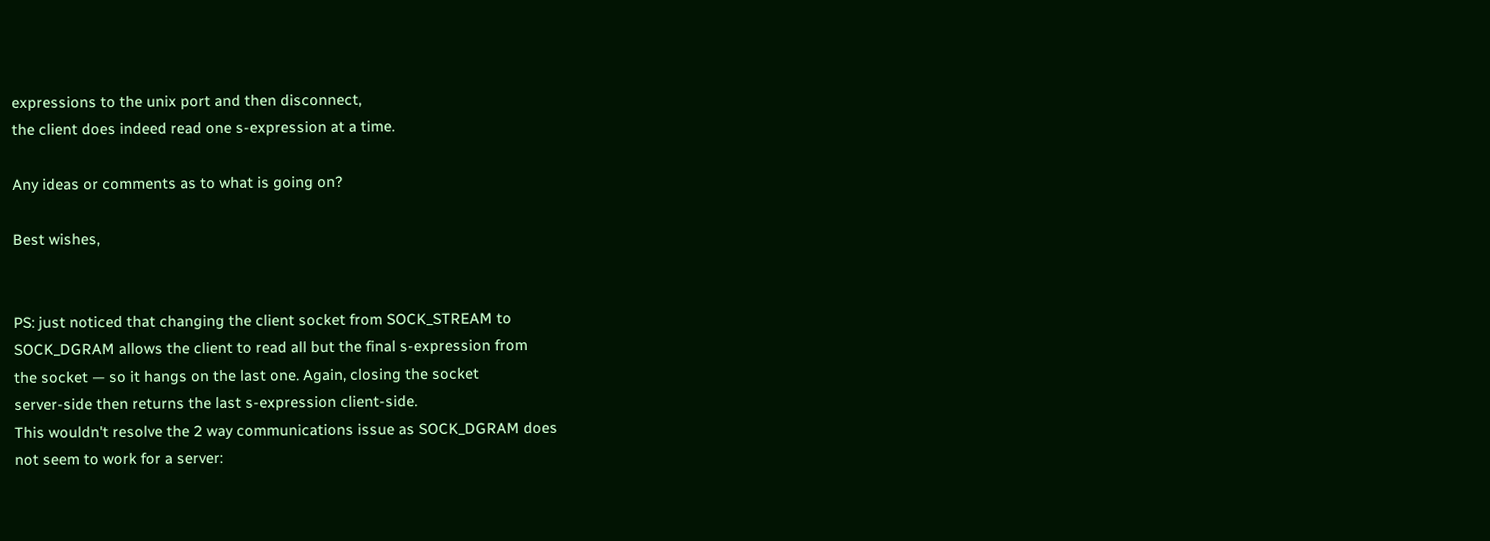expressions to the unix port and then disconnect,
the client does indeed read one s-expression at a time.

Any ideas or comments as to what is going on?

Best wishes,


PS: just noticed that changing the client socket from SOCK_STREAM to
SOCK_DGRAM allows the client to read all but the final s-expression from
the socket — so it hangs on the last one. Again, closing the socket
server-side then returns the last s-expression client-side.
This wouldn't resolve the 2 way communications issue as SOCK_DGRAM does
not seem to work for a server: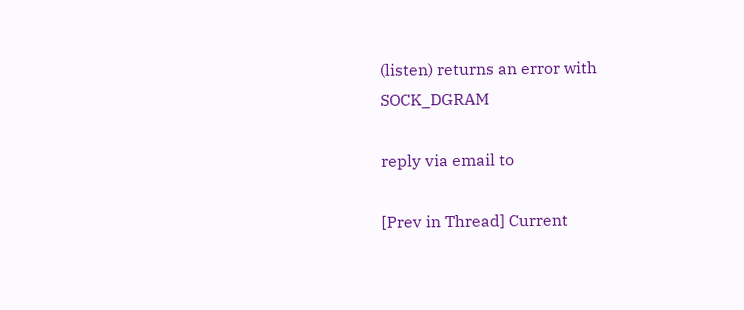(listen) returns an error with SOCK_DGRAM

reply via email to

[Prev in Thread] Current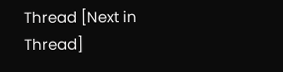Thread [Next in Thread]